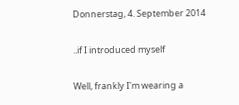Donnerstag, 4. September 2014

..if I introduced myself

Well, frankly I'm wearing a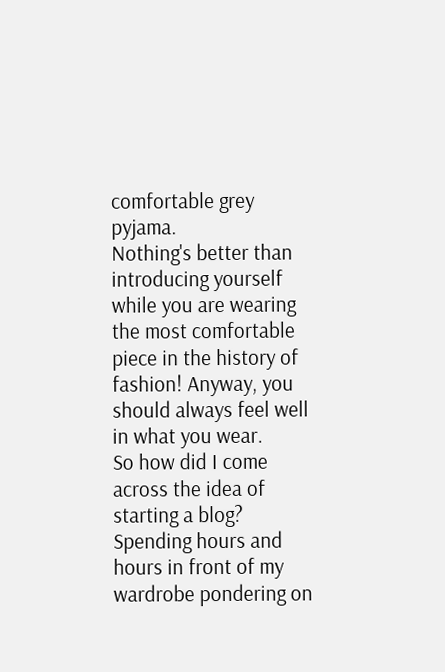comfortable grey pyjama.
Nothing's better than introducing yourself while you are wearing the most comfortable piece in the history of fashion! Anyway, you should always feel well in what you wear.
So how did I come across the idea of starting a blog?
Spending hours and hours in front of my wardrobe pondering on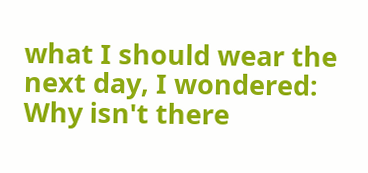what I should wear the next day, I wondered: Why isn't there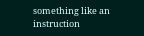something like an instruction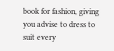book for fashion, giving you advise to dress to suit every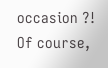occasion ?!
Of course,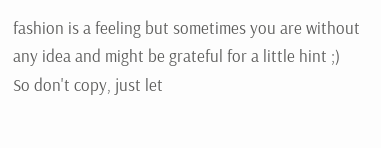fashion is a feeling but sometimes you are without any idea and might be grateful for a little hint ;)
So don't copy, just let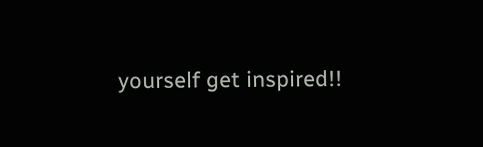yourself get inspired!!